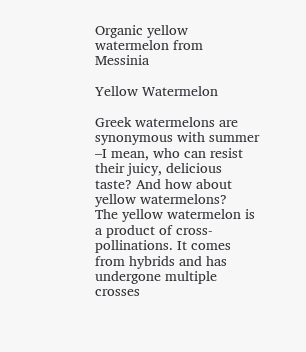Organic yellow watermelon from Messinia

Yellow Watermelon

Greek watermelons are synonymous with summer –I mean, who can resist their juicy, delicious taste? And how about yellow watermelons?
The yellow watermelon is a product of cross-pollinations. It comes from hybrids and has undergone multiple crosses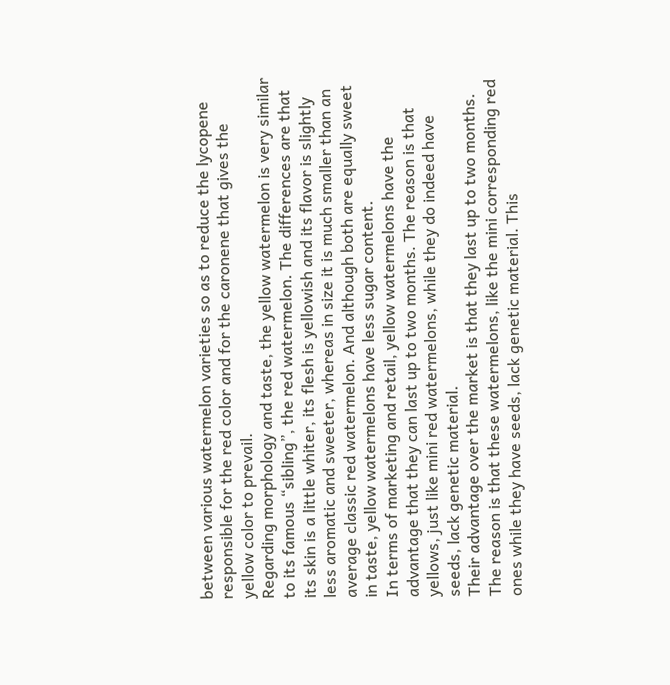between various watermelon varieties so as to reduce the lycopene responsible for the red color and for the caronene that gives the yellow color to prevail.
Regarding morphology and taste, the yellow watermelon is very similar to its famous “sibling”, the red watermelon. The differences are that its skin is a little whiter, its flesh is yellowish and its flavor is slightly less aromatic and sweeter, whereas in size it is much smaller than an average classic red watermelon. And although both are equally sweet in taste, yellow watermelons have less sugar content.
In terms of marketing and retail, yellow watermelons have the advantage that they can last up to two months. The reason is that yellows, just like mini red watermelons, while they do indeed have seeds, lack genetic material.
Their advantage over the market is that they last up to two months. The reason is that these watermelons, like the mini corresponding red ones while they have seeds, lack genetic material. This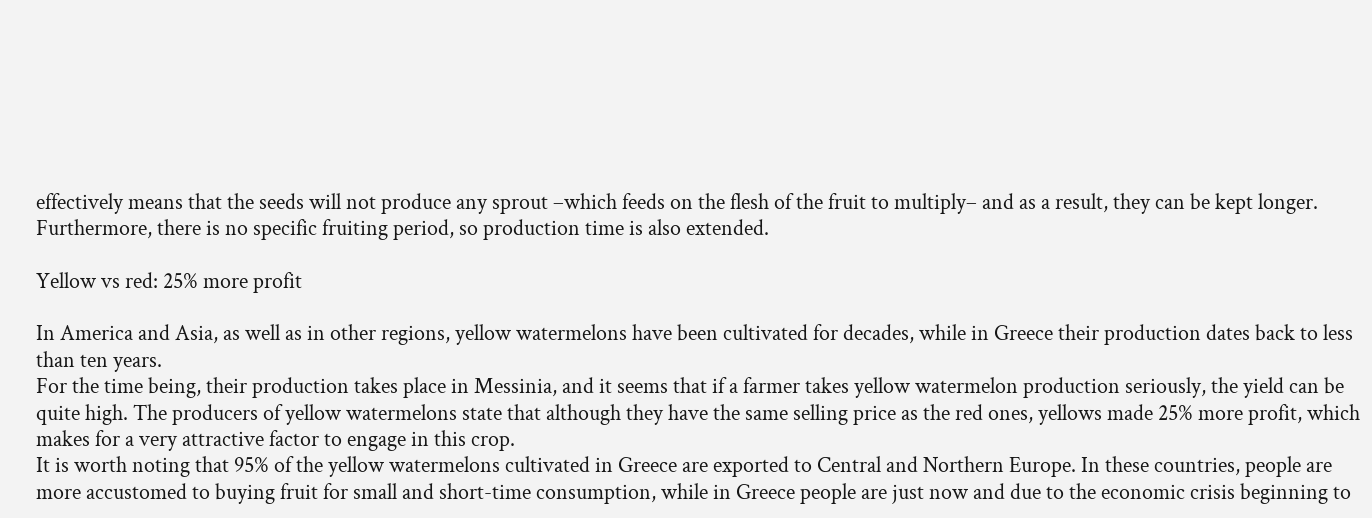effectively means that the seeds will not produce any sprout –which feeds on the flesh of the fruit to multiply– and as a result, they can be kept longer. Furthermore, there is no specific fruiting period, so production time is also extended.

Yellow vs red: 25% more profit

In America and Asia, as well as in other regions, yellow watermelons have been cultivated for decades, while in Greece their production dates back to less than ten years.
For the time being, their production takes place in Messinia, and it seems that if a farmer takes yellow watermelon production seriously, the yield can be quite high. The producers of yellow watermelons state that although they have the same selling price as the red ones, yellows made 25% more profit, which makes for a very attractive factor to engage in this crop.
It is worth noting that 95% of the yellow watermelons cultivated in Greece are exported to Central and Northern Europe. In these countries, people are more accustomed to buying fruit for small and short-time consumption, while in Greece people are just now and due to the economic crisis beginning to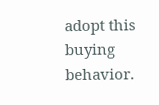adopt this buying behavior.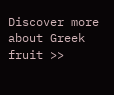Discover more about Greek fruit >>